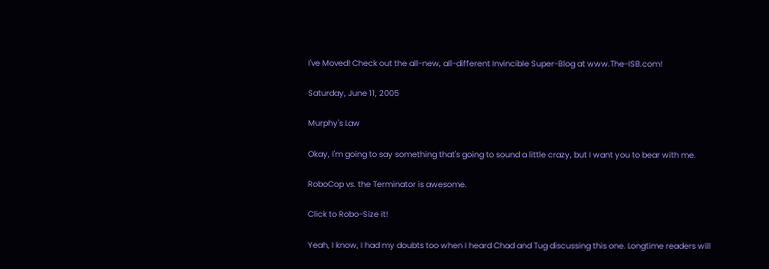I've Moved! Check out the all-new, all-different Invincible Super-Blog at www.The-ISB.com!

Saturday, June 11, 2005

Murphy's Law

Okay, I'm going to say something that's going to sound a little crazy, but I want you to bear with me.

RoboCop vs. the Terminator is awesome.

Click to Robo-Size it!

Yeah, I know, I had my doubts too when I heard Chad and Tug discussing this one. Longtime readers will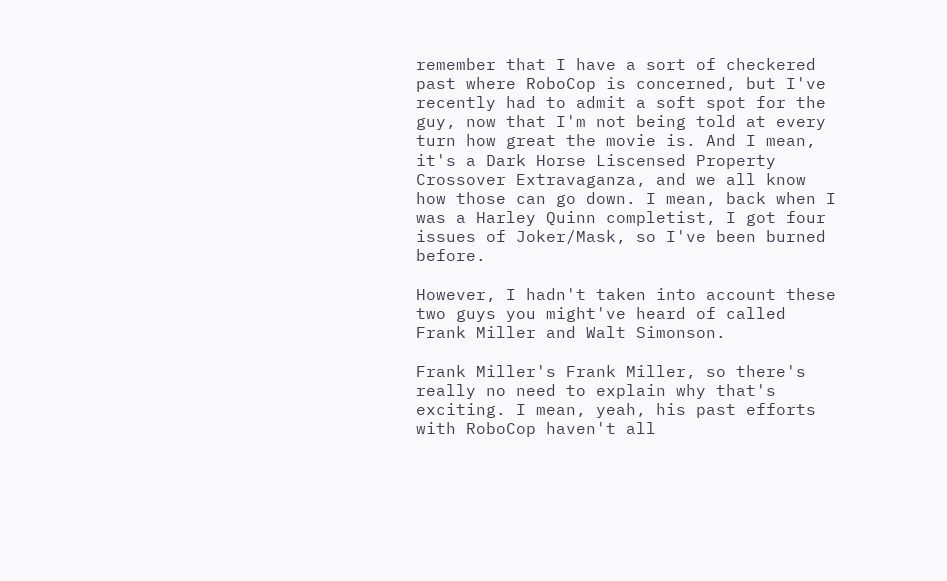remember that I have a sort of checkered past where RoboCop is concerned, but I've recently had to admit a soft spot for the guy, now that I'm not being told at every turn how great the movie is. And I mean, it's a Dark Horse Liscensed Property Crossover Extravaganza, and we all know how those can go down. I mean, back when I was a Harley Quinn completist, I got four issues of Joker/Mask, so I've been burned before.

However, I hadn't taken into account these two guys you might've heard of called Frank Miller and Walt Simonson.

Frank Miller's Frank Miller, so there's really no need to explain why that's exciting. I mean, yeah, his past efforts with RoboCop haven't all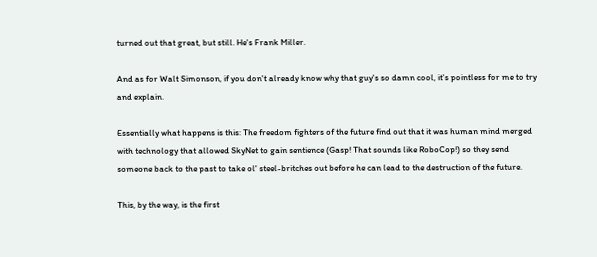turned out that great, but still. He's Frank Miller.

And as for Walt Simonson, if you don't already know why that guy's so damn cool, it's pointless for me to try and explain.

Essentially what happens is this: The freedom fighters of the future find out that it was human mind merged with technology that allowed SkyNet to gain sentience (Gasp! That sounds like RoboCop!) so they send someone back to the past to take ol' steel-britches out before he can lead to the destruction of the future.

This, by the way, is the first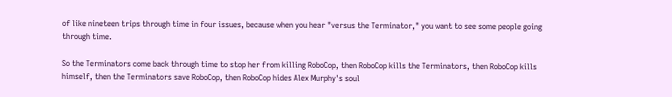of like nineteen trips through time in four issues, because when you hear "versus the Terminator," you want to see some people going through time.

So the Terminators come back through time to stop her from killing RoboCop, then RoboCop kills the Terminators, then RoboCop kills himself, then the Terminators save RoboCop, then RoboCop hides Alex Murphy's soul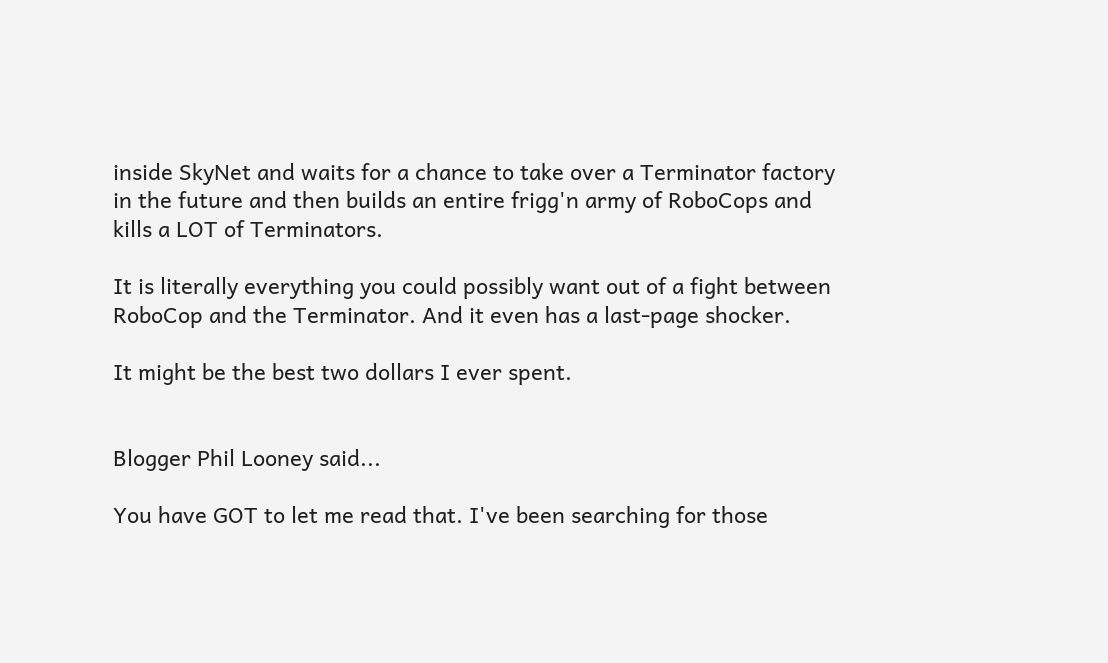inside SkyNet and waits for a chance to take over a Terminator factory in the future and then builds an entire frigg'n army of RoboCops and kills a LOT of Terminators.

It is literally everything you could possibly want out of a fight between RoboCop and the Terminator. And it even has a last-page shocker.

It might be the best two dollars I ever spent.


Blogger Phil Looney said...

You have GOT to let me read that. I've been searching for those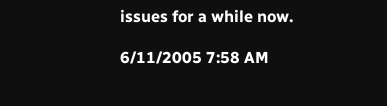issues for a while now.

6/11/2005 7:58 AM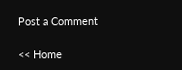Post a Comment

<< Home